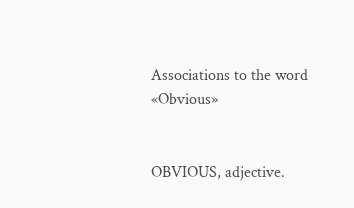Associations to the word «Obvious»


OBVIOUS, adjective.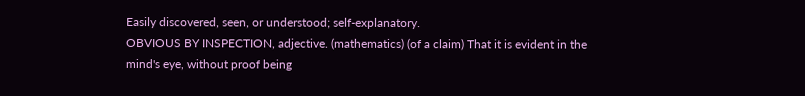Easily discovered, seen, or understood; self-explanatory.
OBVIOUS BY INSPECTION, adjective. (mathematics) (of a claim) That it is evident in the mind's eye, without proof being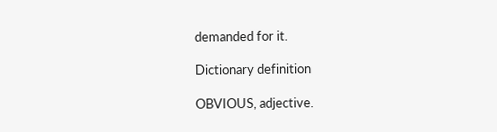demanded for it.

Dictionary definition

OBVIOUS, adjective.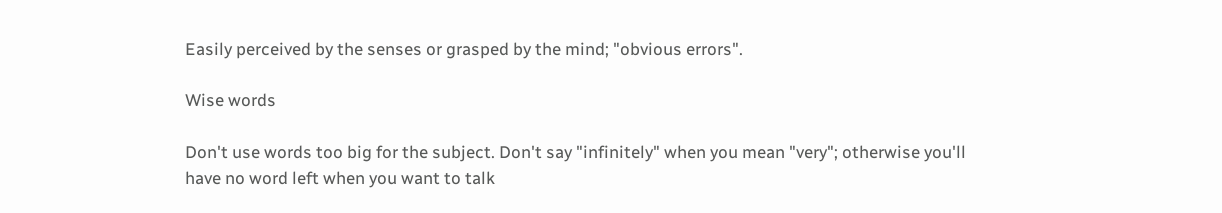Easily perceived by the senses or grasped by the mind; "obvious errors".

Wise words

Don't use words too big for the subject. Don't say "infinitely" when you mean "very"; otherwise you'll have no word left when you want to talk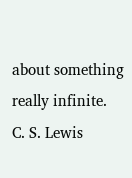about something really infinite.
C. S. Lewis